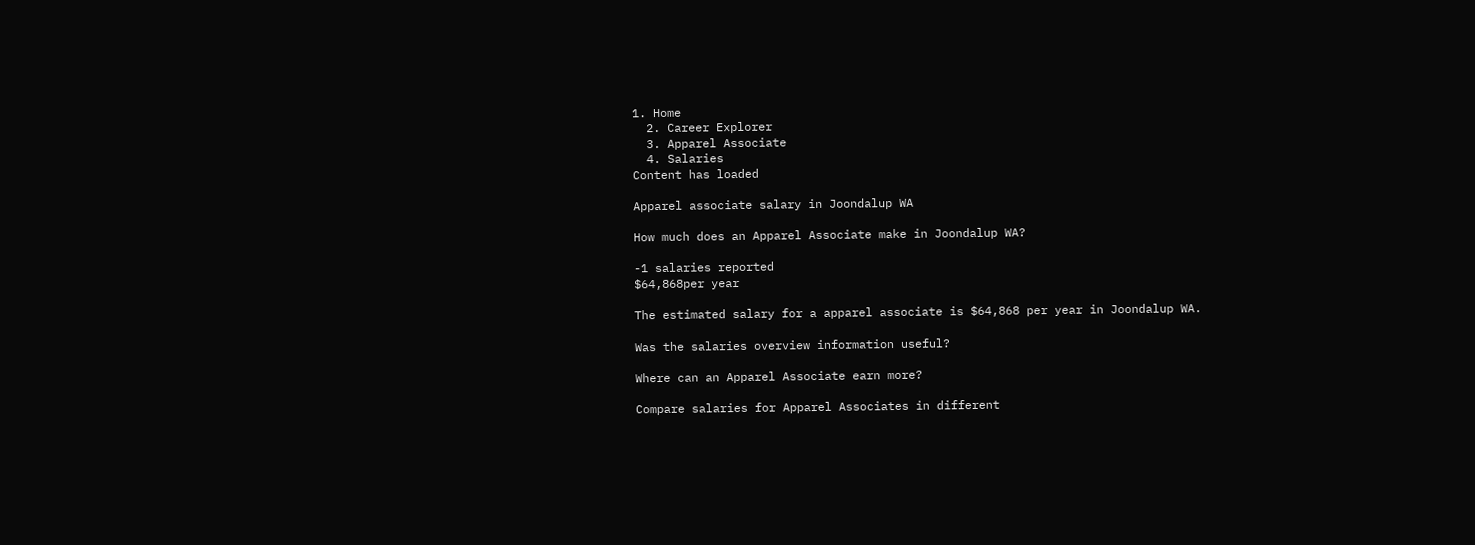1. Home
  2. Career Explorer
  3. Apparel Associate
  4. Salaries
Content has loaded

Apparel associate salary in Joondalup WA

How much does an Apparel Associate make in Joondalup WA?

-1 salaries reported
$64,868per year

The estimated salary for a apparel associate is $64,868 per year in Joondalup WA.

Was the salaries overview information useful?

Where can an Apparel Associate earn more?

Compare salaries for Apparel Associates in different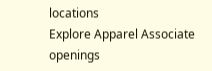locations
Explore Apparel Associate openings